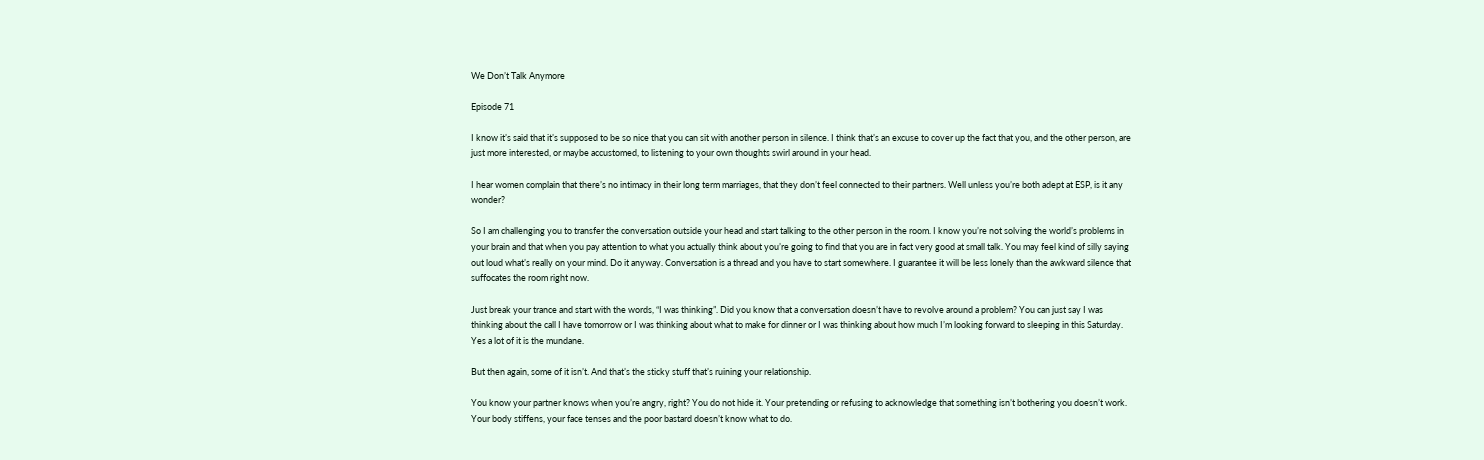We Don’t Talk Anymore

Episode 71

I know it’s said that it’s supposed to be so nice that you can sit with another person in silence. I think that’s an excuse to cover up the fact that you, and the other person, are just more interested, or maybe accustomed, to listening to your own thoughts swirl around in your head.

I hear women complain that there’s no intimacy in their long term marriages, that they don’t feel connected to their partners. Well unless you’re both adept at ESP, is it any wonder?

So I am challenging you to transfer the conversation outside your head and start talking to the other person in the room. I know you’re not solving the world’s problems in your brain and that when you pay attention to what you actually think about you’re going to find that you are in fact very good at small talk. You may feel kind of silly saying out loud what’s really on your mind. Do it anyway. Conversation is a thread and you have to start somewhere. I guarantee it will be less lonely than the awkward silence that suffocates the room right now.

Just break your trance and start with the words, “I was thinking”. Did you know that a conversation doesn’t have to revolve around a problem? You can just say I was thinking about the call I have tomorrow or I was thinking about what to make for dinner or I was thinking about how much I’m looking forward to sleeping in this Saturday. Yes a lot of it is the mundane.

But then again, some of it isn’t. And that’s the sticky stuff that’s ruining your relationship.

You know your partner knows when you’re angry, right? You do not hide it. Your pretending or refusing to acknowledge that something isn’t bothering you doesn’t work. Your body stiffens, your face tenses and the poor bastard doesn’t know what to do.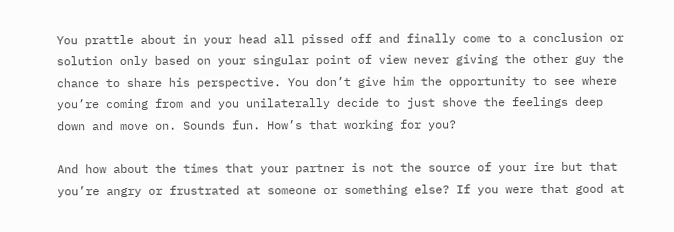You prattle about in your head all pissed off and finally come to a conclusion or solution only based on your singular point of view never giving the other guy the chance to share his perspective. You don’t give him the opportunity to see where you’re coming from and you unilaterally decide to just shove the feelings deep down and move on. Sounds fun. How’s that working for you?

And how about the times that your partner is not the source of your ire but that you’re angry or frustrated at someone or something else? If you were that good at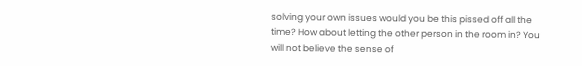solving your own issues would you be this pissed off all the time? How about letting the other person in the room in? You will not believe the sense of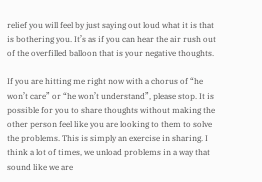relief you will feel by just saying out loud what it is that is bothering you. It’s as if you can hear the air rush out of the overfilled balloon that is your negative thoughts.

If you are hitting me right now with a chorus of “he won’t care” or “he won’t understand”, please stop. It is possible for you to share thoughts without making the other person feel like you are looking to them to solve the problems. This is simply an exercise in sharing. I think a lot of times, we unload problems in a way that sound like we are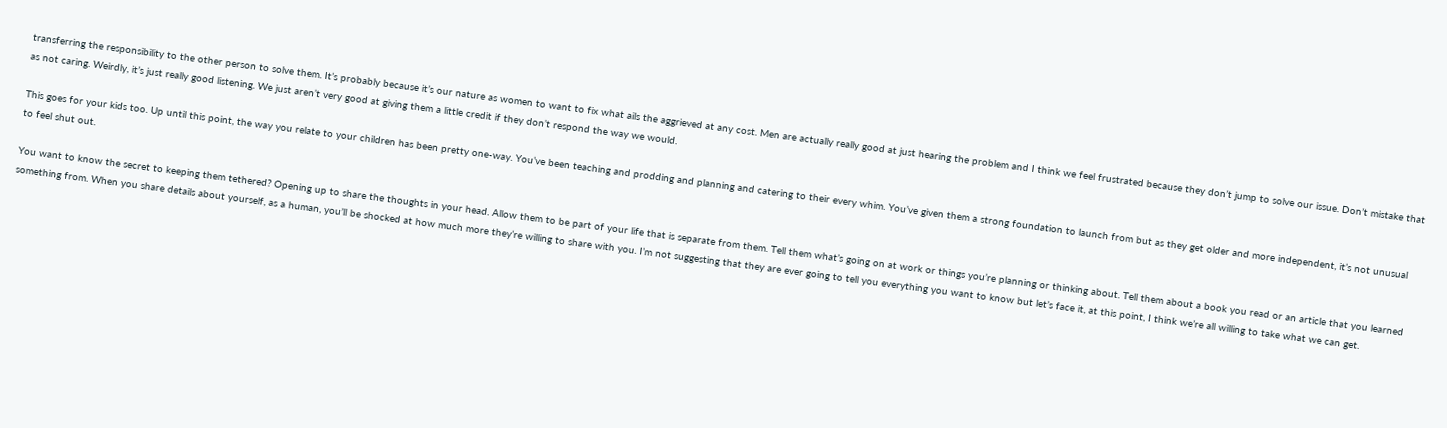transferring the responsibility to the other person to solve them. It’s probably because it’s our nature as women to want to fix what ails the aggrieved at any cost. Men are actually really good at just hearing the problem and I think we feel frustrated because they don’t jump to solve our issue. Don’t mistake that as not caring. Weirdly, it’s just really good listening. We just aren’t very good at giving them a little credit if they don’t respond the way we would.

This goes for your kids too. Up until this point, the way you relate to your children has been pretty one-way. You’ve been teaching and prodding and planning and catering to their every whim. You’ve given them a strong foundation to launch from but as they get older and more independent, it’s not unusual to feel shut out.

You want to know the secret to keeping them tethered? Opening up to share the thoughts in your head. Allow them to be part of your life that is separate from them. Tell them what’s going on at work or things you’re planning or thinking about. Tell them about a book you read or an article that you learned something from. When you share details about yourself, as a human, you’ll be shocked at how much more they’re willing to share with you. I’m not suggesting that they are ever going to tell you everything you want to know but let’s face it, at this point, I think we’re all willing to take what we can get.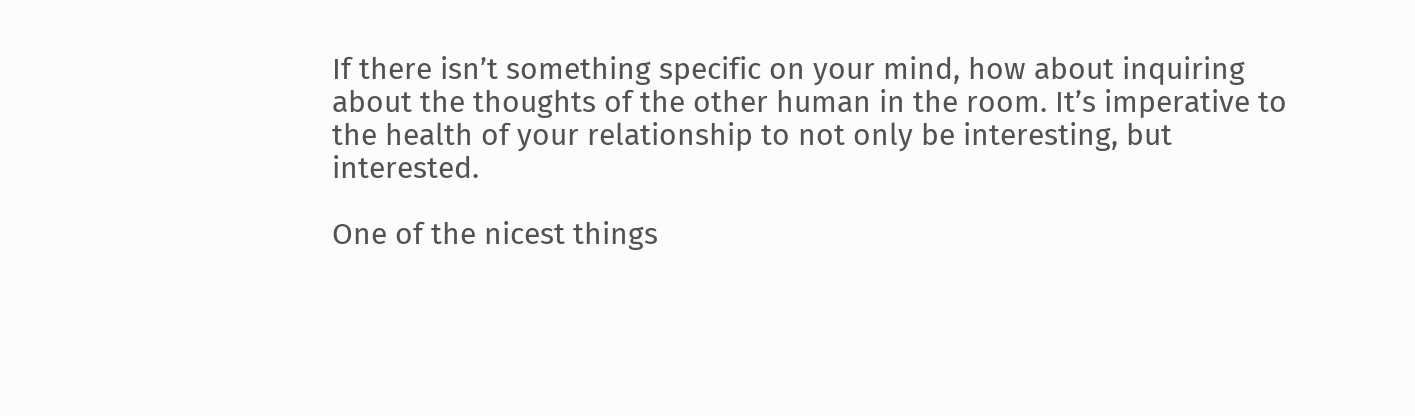If there isn’t something specific on your mind, how about inquiring about the thoughts of the other human in the room. It’s imperative to the health of your relationship to not only be interesting, but interested.

One of the nicest things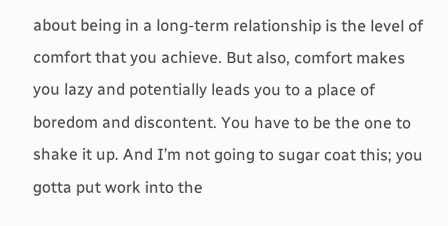about being in a long-term relationship is the level of comfort that you achieve. But also, comfort makes you lazy and potentially leads you to a place of boredom and discontent. You have to be the one to shake it up. And I’m not going to sugar coat this; you gotta put work into the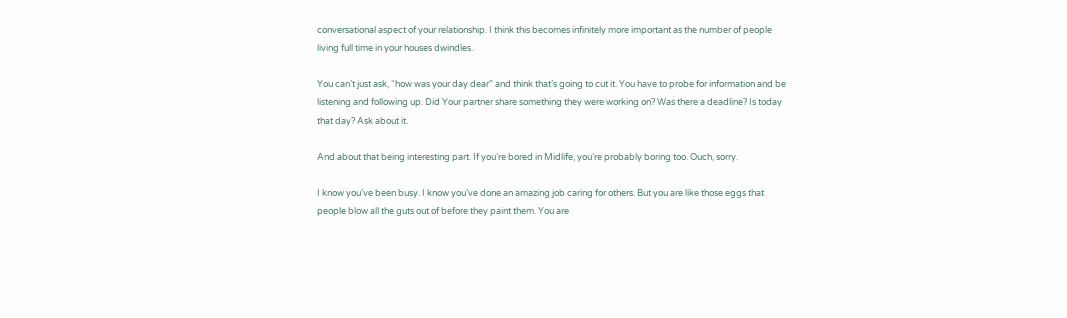conversational aspect of your relationship. I think this becomes infinitely more important as the number of people living full time in your houses dwindles.

You can’t just ask, “how was your day dear” and think that’s going to cut it. You have to probe for information and be listening and following up. Did Your partner share something they were working on? Was there a deadline? Is today that day? Ask about it.

And about that being interesting part. If you’re bored in Midlife, you’re probably boring too. Ouch, sorry.

I know you’ve been busy. I know you’ve done an amazing job caring for others. But you are like those eggs that people blow all the guts out of before they paint them. You are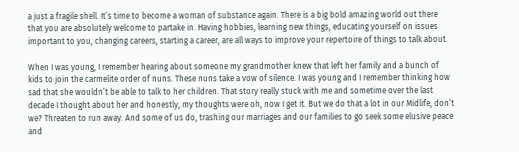a just a fragile shell. It’s time to become a woman of substance again. There is a big bold amazing world out there that you are absolutely welcome to partake in. Having hobbies, learning new things, educating yourself on issues important to you, changing careers, starting a career, are all ways to improve your repertoire of things to talk about.

When I was young, I remember hearing about someone my grandmother knew that left her family and a bunch of kids to join the carmelite order of nuns. These nuns take a vow of silence. I was young and I remember thinking how sad that she wouldn’t be able to talk to her children. That story really stuck with me and sometime over the last decade I thought about her and honestly, my thoughts were oh, now I get it. But we do that a lot in our Midlife, don’t we? Threaten to run away. And some of us do, trashing our marriages and our families to go seek some elusive peace and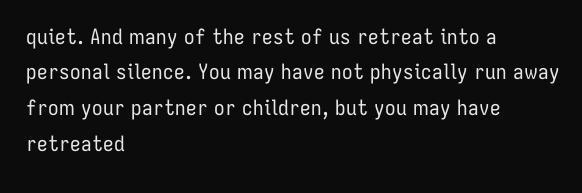quiet. And many of the rest of us retreat into a personal silence. You may have not physically run away from your partner or children, but you may have retreated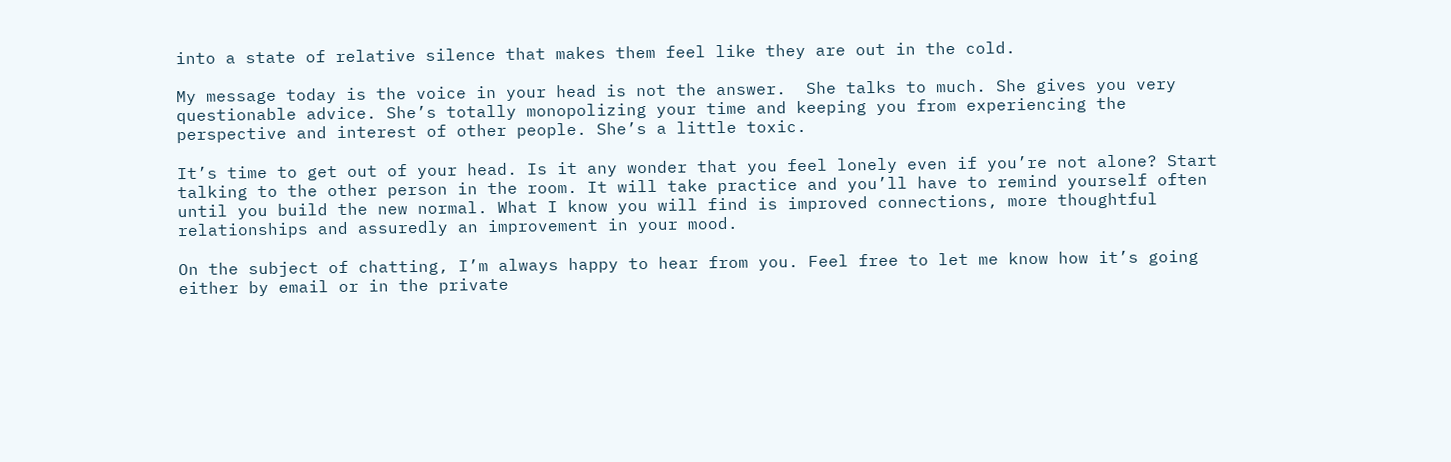into a state of relative silence that makes them feel like they are out in the cold.

My message today is the voice in your head is not the answer.  She talks to much. She gives you very questionable advice. She’s totally monopolizing your time and keeping you from experiencing the perspective and interest of other people. She’s a little toxic.

It’s time to get out of your head. Is it any wonder that you feel lonely even if you’re not alone? Start talking to the other person in the room. It will take practice and you’ll have to remind yourself often until you build the new normal. What I know you will find is improved connections, more thoughtful relationships and assuredly an improvement in your mood.

On the subject of chatting, I’m always happy to hear from you. Feel free to let me know how it’s going either by email or in the private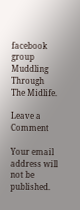facebook group Muddling Through The Midlife.

Leave a Comment

Your email address will not be published.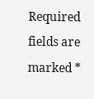Required fields are marked *